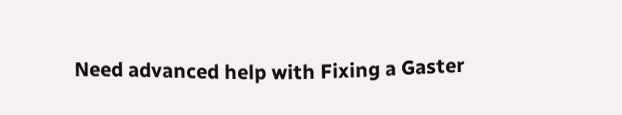Need advanced help with Fixing a Gaster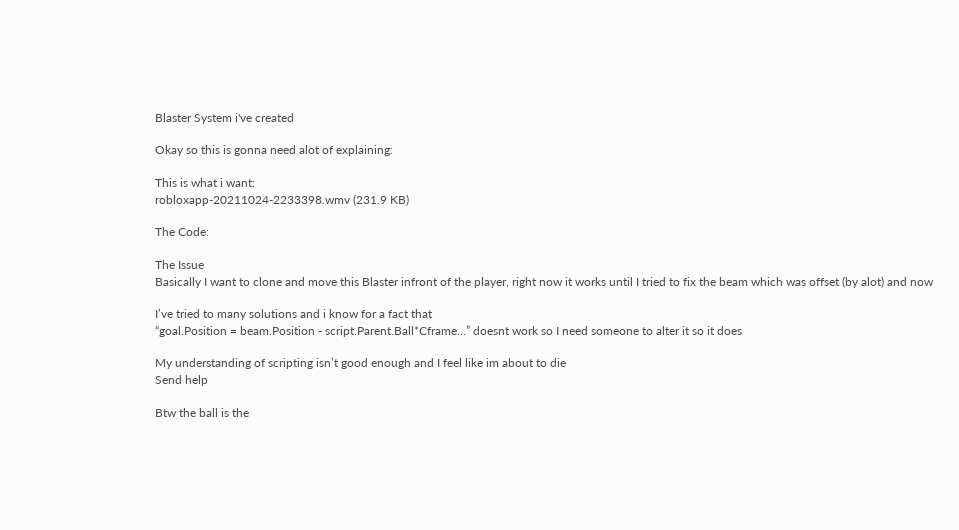Blaster System i've created

Okay so this is gonna need alot of explaining:

This is what i want:
robloxapp-20211024-2233398.wmv (231.9 KB)

The Code:

The Issue
Basically I want to clone and move this Blaster infront of the player, right now it works until I tried to fix the beam which was offset (by alot) and now

I’ve tried to many solutions and i know for a fact that
“goal.Position = beam.Position - script.Parent.Ball*Cframe…” doesnt work so I need someone to alter it so it does

My understanding of scripting isn’t good enough and I feel like im about to die
Send help

Btw the ball is the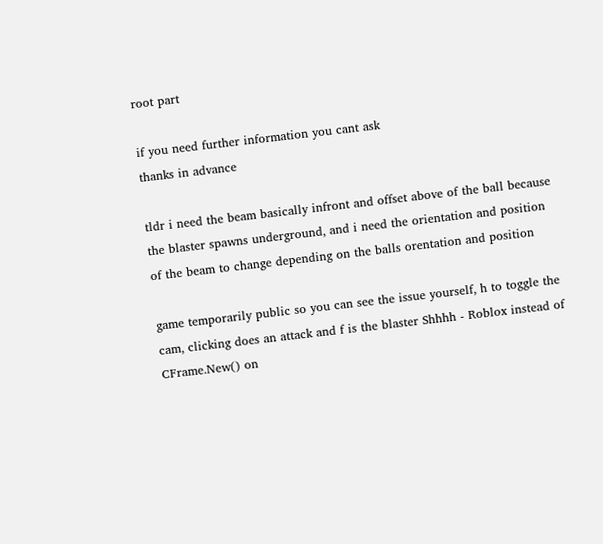root part

if you need further information you cant ask
thanks in advance

tldr i need the beam basically infront and offset above of the ball because the blaster spawns underground, and i need the orientation and position of the beam to change depending on the balls orentation and position

game temporarily public so you can see the issue yourself, h to toggle the cam, clicking does an attack and f is the blaster Shhhh - Roblox instead of CFrame.New() on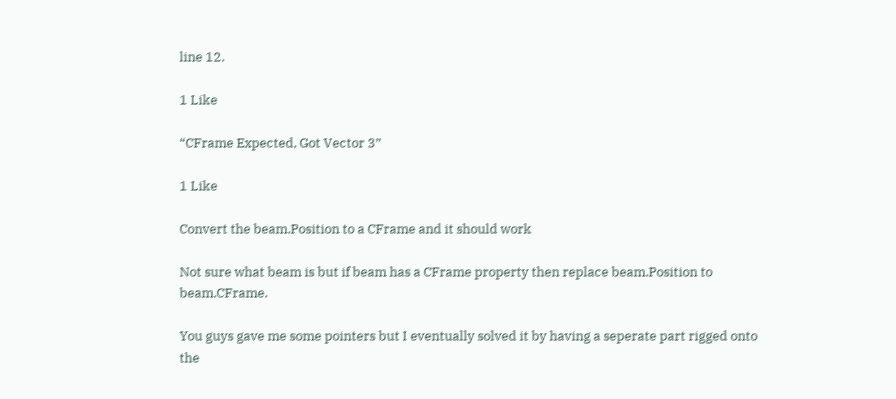line 12.

1 Like

“CFrame Expected, Got Vector 3”

1 Like

Convert the beam.Position to a CFrame and it should work

Not sure what beam is but if beam has a CFrame property then replace beam.Position to beam.CFrame.

You guys gave me some pointers but I eventually solved it by having a seperate part rigged onto the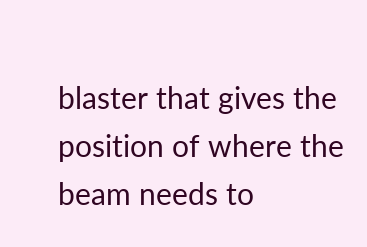blaster that gives the position of where the beam needs to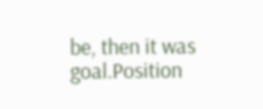be, then it was goal.Position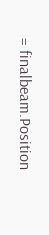= finalbeam.Position